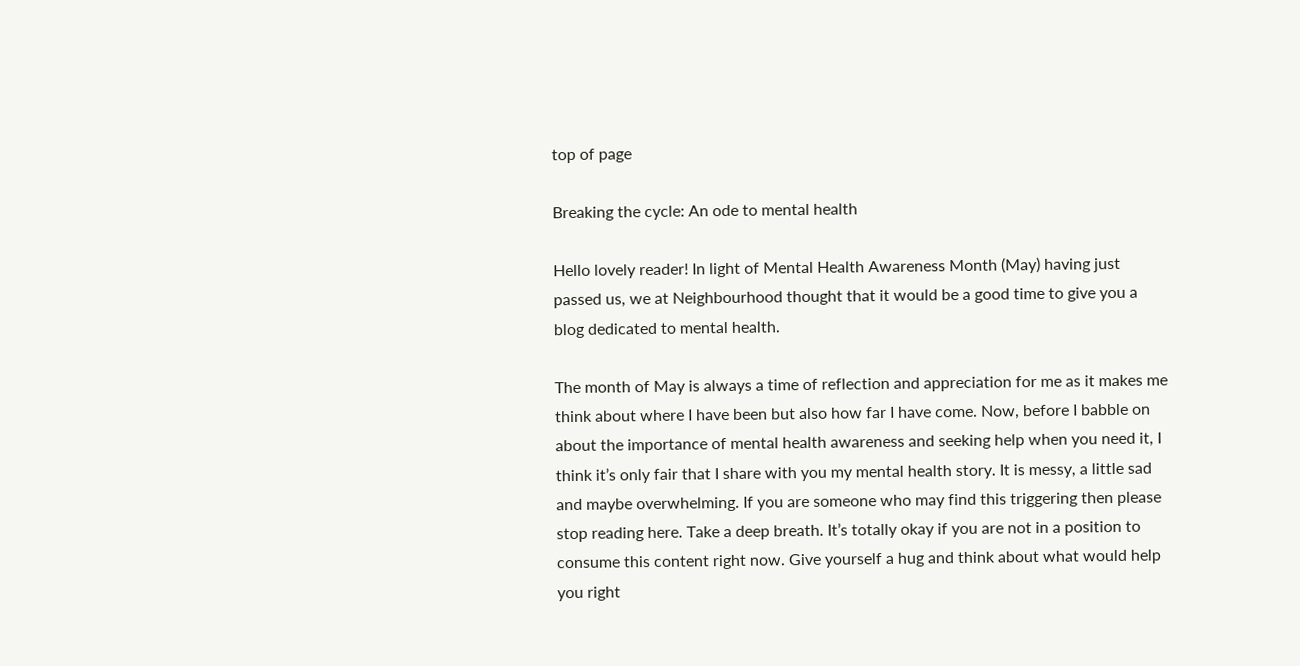top of page

Breaking the cycle: An ode to mental health

Hello lovely reader! In light of Mental Health Awareness Month (May) having just passed us, we at Neighbourhood thought that it would be a good time to give you a blog dedicated to mental health.

The month of May is always a time of reflection and appreciation for me as it makes me think about where I have been but also how far I have come. Now, before I babble on about the importance of mental health awareness and seeking help when you need it, I think it’s only fair that I share with you my mental health story. It is messy, a little sad and maybe overwhelming. If you are someone who may find this triggering then please stop reading here. Take a deep breath. It’s totally okay if you are not in a position to consume this content right now. Give yourself a hug and think about what would help you right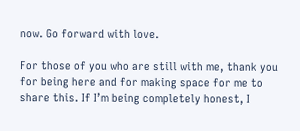now. Go forward with love.

For those of you who are still with me, thank you for being here and for making space for me to share this. If I’m being completely honest, I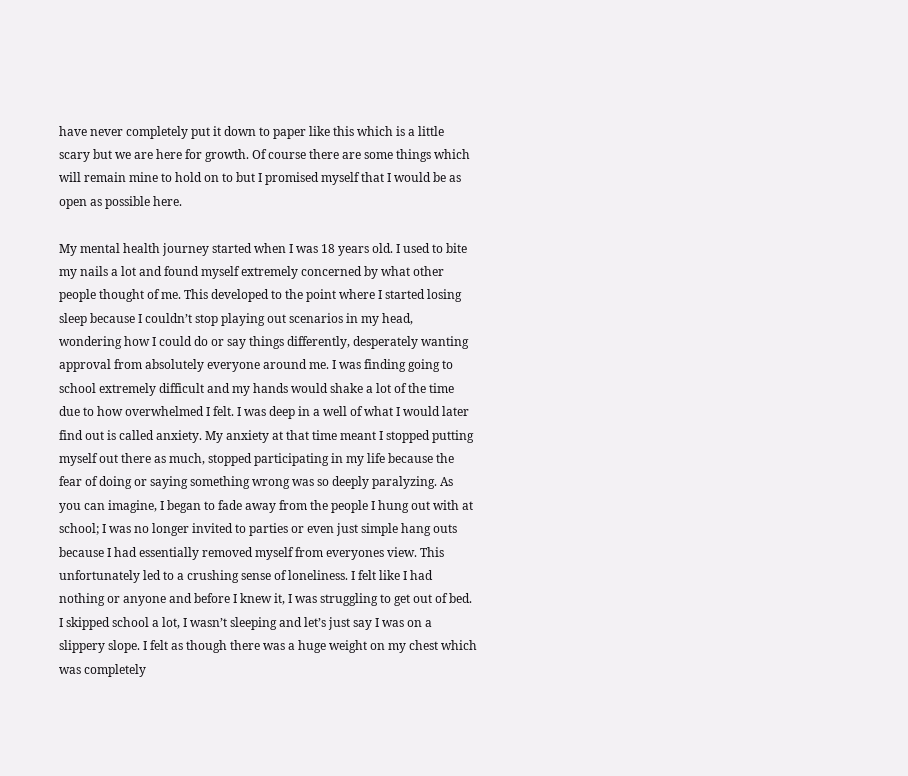have never completely put it down to paper like this which is a little scary but we are here for growth. Of course there are some things which will remain mine to hold on to but I promised myself that I would be as open as possible here.

My mental health journey started when I was 18 years old. I used to bite my nails a lot and found myself extremely concerned by what other people thought of me. This developed to the point where I started losing sleep because I couldn’t stop playing out scenarios in my head, wondering how I could do or say things differently, desperately wanting approval from absolutely everyone around me. I was finding going to school extremely difficult and my hands would shake a lot of the time due to how overwhelmed I felt. I was deep in a well of what I would later find out is called anxiety. My anxiety at that time meant I stopped putting myself out there as much, stopped participating in my life because the fear of doing or saying something wrong was so deeply paralyzing. As you can imagine, I began to fade away from the people I hung out with at school; I was no longer invited to parties or even just simple hang outs because I had essentially removed myself from everyones view. This unfortunately led to a crushing sense of loneliness. I felt like I had nothing or anyone and before I knew it, I was struggling to get out of bed. I skipped school a lot, I wasn’t sleeping and let’s just say I was on a slippery slope. I felt as though there was a huge weight on my chest which was completely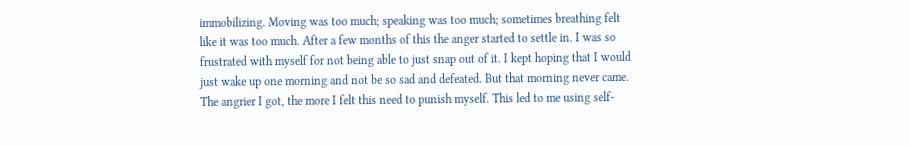immobilizing. Moving was too much; speaking was too much; sometimes breathing felt like it was too much. After a few months of this the anger started to settle in. I was so frustrated with myself for not being able to just snap out of it. I kept hoping that I would just wake up one morning and not be so sad and defeated. But that morning never came. The angrier I got, the more I felt this need to punish myself. This led to me using self-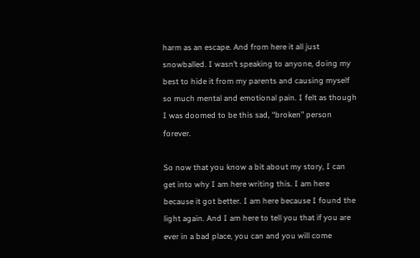harm as an escape. And from here it all just snowballed. I wasn’t speaking to anyone, doing my best to hide it from my parents and causing myself so much mental and emotional pain. I felt as though I was doomed to be this sad, “broken” person forever.

So now that you know a bit about my story, I can get into why I am here writing this. I am here because it got better. I am here because I found the light again. And I am here to tell you that if you are ever in a bad place, you can and you will come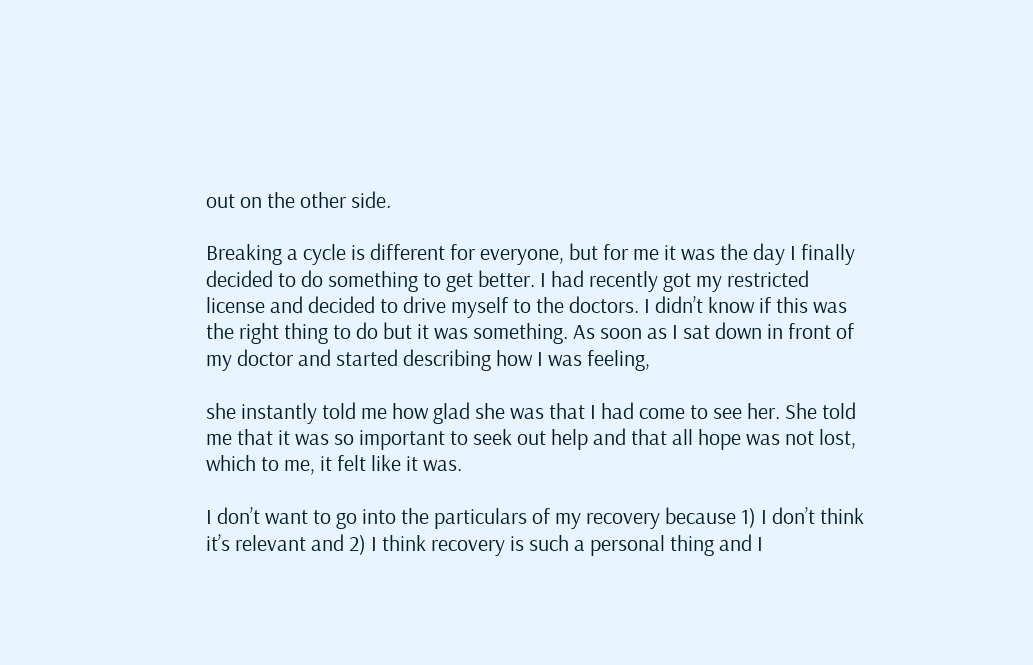out on the other side.

Breaking a cycle is different for everyone, but for me it was the day I finally decided to do something to get better. I had recently got my restricted license and decided to drive myself to the doctors. I didn’t know if this was the right thing to do but it was something. As soon as I sat down in front of my doctor and started describing how I was feeling,

she instantly told me how glad she was that I had come to see her. She told me that it was so important to seek out help and that all hope was not lost, which to me, it felt like it was.

I don’t want to go into the particulars of my recovery because 1) I don’t think it’s relevant and 2) I think recovery is such a personal thing and I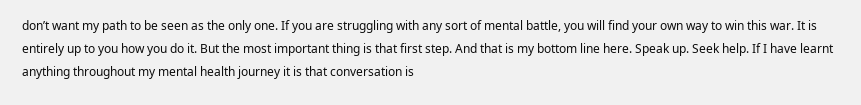don’t want my path to be seen as the only one. If you are struggling with any sort of mental battle, you will find your own way to win this war. It is entirely up to you how you do it. But the most important thing is that first step. And that is my bottom line here. Speak up. Seek help. If I have learnt anything throughout my mental health journey it is that conversation is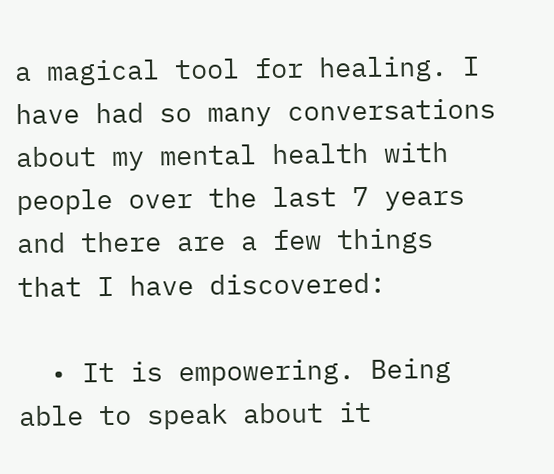a magical tool for healing. I have had so many conversations about my mental health with people over the last 7 years and there are a few things that I have discovered:

  • It is empowering. Being able to speak about it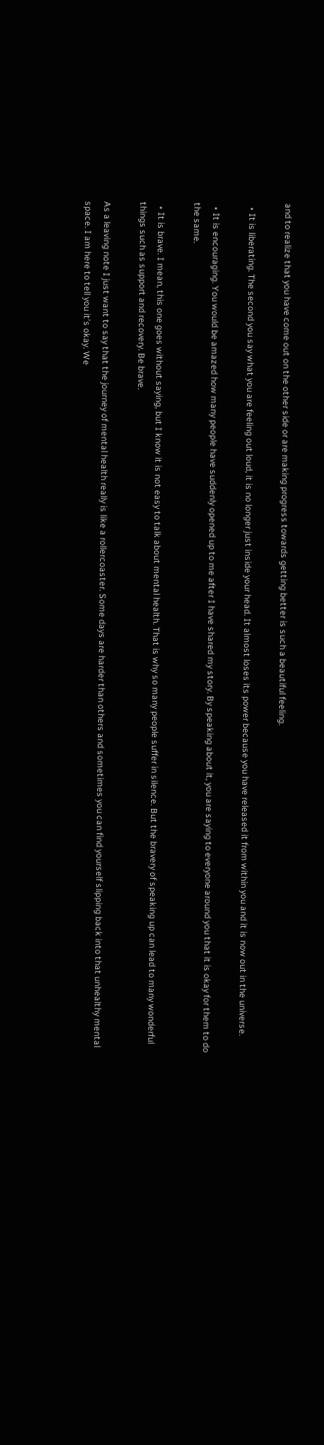and to realize that you have come out on the other side or are making progress towards getting better is such a beautiful feeling.

  • It is liberating. The second you say what you are feeling out loud, it is no longer just inside your head. It almost loses its power because you have released it from within you and it is now out in the universe.

  • It is encouraging. You would be amazed how many people have suddenly opened up to me after I have shared my story. By speaking about it, you are saying to everyone around you that it is okay for them to do the same.

  • It is brave. I mean, this one goes without saying, but I know it is not easy to talk about mental health. That is why so many people suffer in silence. But the bravery of speaking up can lead to many wonderful things such as support and recovery. Be brave.

As a leaving note I just want to say that the journey of mental health really is like a rollercoaster. Some days are harder than others and sometimes you can find yourself slipping back into that unhealthy mental space. I am here to tell you it’s okay. We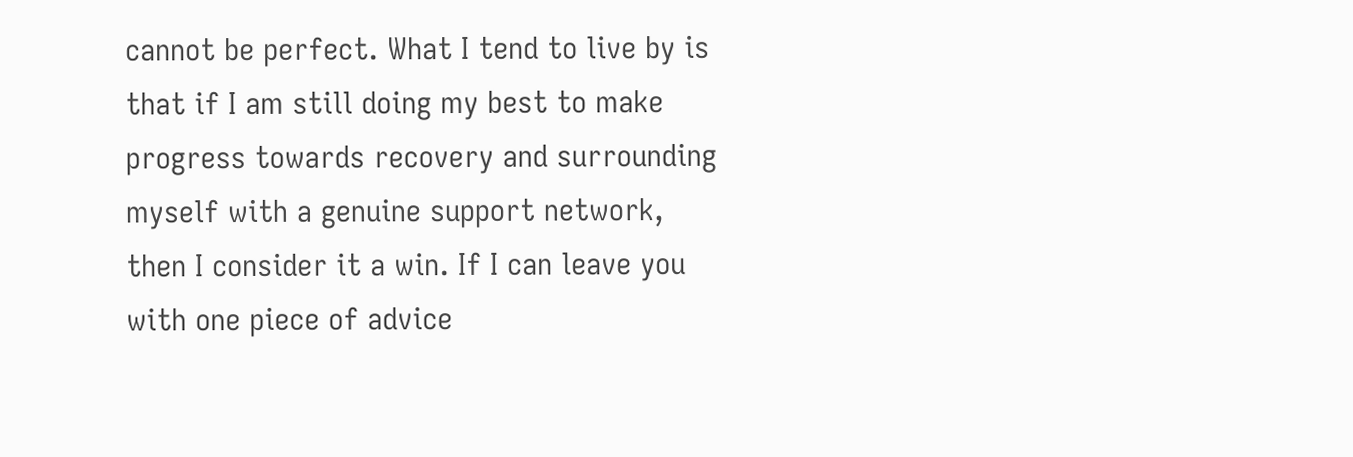cannot be perfect. What I tend to live by is that if I am still doing my best to make progress towards recovery and surrounding myself with a genuine support network, then I consider it a win. If I can leave you with one piece of advice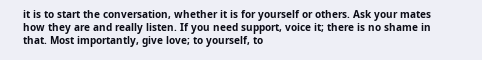it is to start the conversation, whether it is for yourself or others. Ask your mates how they are and really listen. If you need support, voice it; there is no shame in that. Most importantly, give love; to yourself, to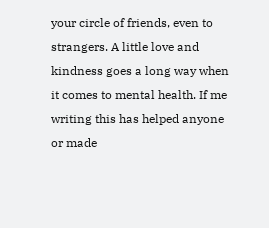your circle of friends, even to strangers. A little love and kindness goes a long way when it comes to mental health. If me writing this has helped anyone or made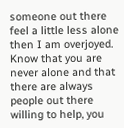someone out there feel a little less alone then I am overjoyed. Know that you are never alone and that there are always people out there willing to help, you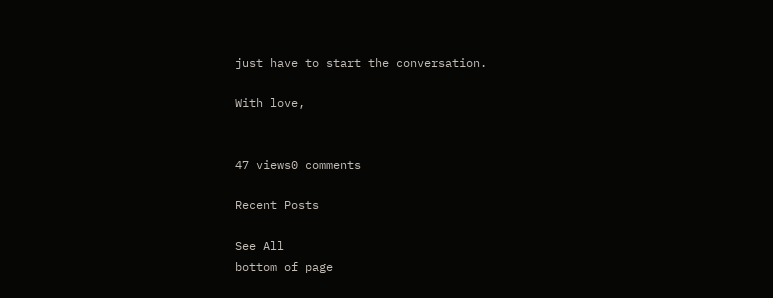just have to start the conversation.

With love,


47 views0 comments

Recent Posts

See All
bottom of page